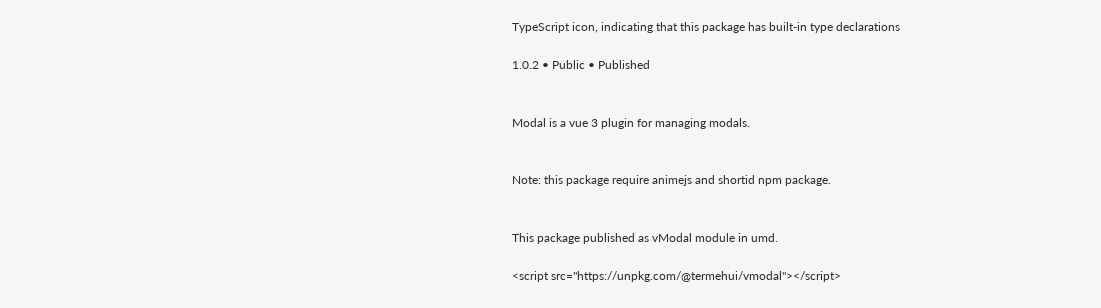TypeScript icon, indicating that this package has built-in type declarations

1.0.2 • Public • Published


Modal is a vue 3 plugin for managing modals.


Note: this package require animejs and shortid npm package.


This package published as vModal module in umd.

<script src="https://unpkg.com/@termehui/vmodal"></script>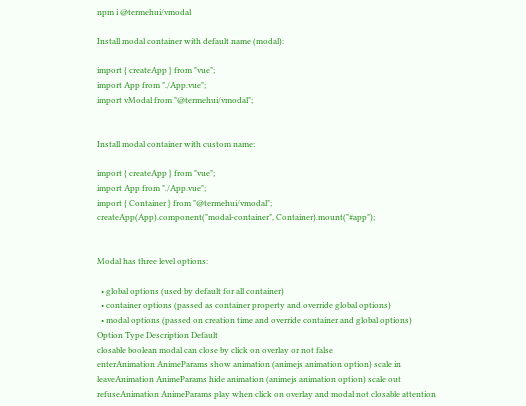npm i @termehui/vmodal

Install modal container with default name (modal):

import { createApp } from "vue";
import App from "./App.vue";
import vModal from "@termehui/vmodal";


Install modal container with custom name:

import { createApp } from "vue";
import App from "./App.vue";
import { Container } from "@termehui/vmodal";
createApp(App).component("modal-container", Container).mount("#app");


Modal has three level options:

  • global options (used by default for all container)
  • container options (passed as container property and override global options)
  • modal options (passed on creation time and override container and global options)
Option Type Description Default
closable boolean modal can close by click on overlay or not false
enterAnimation AnimeParams show animation (animejs animation option) scale in
leaveAnimation AnimeParams hide animation (animejs animation option) scale out
refuseAnimation AnimeParams play when click on overlay and modal not closable attention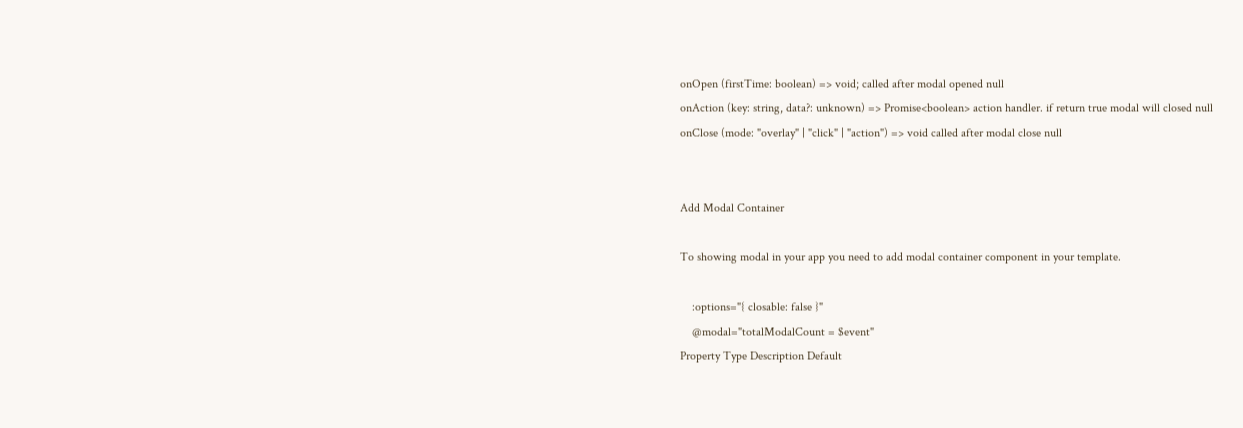onOpen (firstTime: boolean) => void; called after modal opened null
onAction (key: string, data?: unknown) => Promise<boolean> action handler. if return true modal will closed null
onClose (mode: "overlay" | "click" | "action") => void called after modal close null


Add Modal Container

To showing modal in your app you need to add modal container component in your template.

    :options="{ closable: false }"
    @modal="totalModalCount = $event"
Property Type Description Default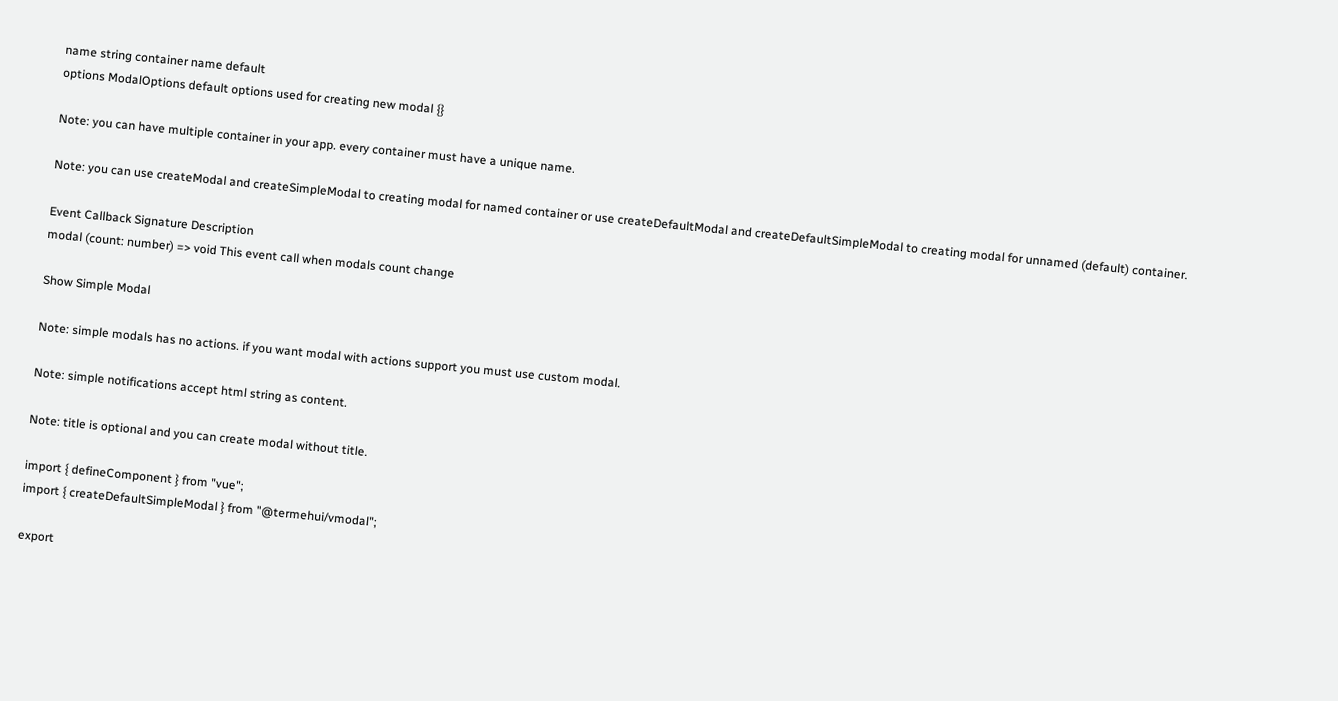name string container name default
options ModalOptions default options used for creating new modal {}

Note: you can have multiple container in your app. every container must have a unique name.

Note: you can use createModal and createSimpleModal to creating modal for named container or use createDefaultModal and createDefaultSimpleModal to creating modal for unnamed (default) container.

Event Callback Signature Description
modal (count: number) => void This event call when modals count change

Show Simple Modal

Note: simple modals has no actions. if you want modal with actions support you must use custom modal.

Note: simple notifications accept html string as content.

Note: title is optional and you can create modal without title.

import { defineComponent } from "vue";
import { createDefaultSimpleModal } from "@termehui/vmodal";

export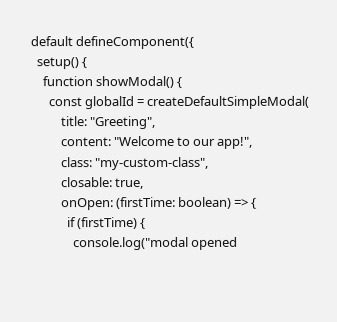default defineComponent({
  setup() {
    function showModal() {
      const globalId = createDefaultSimpleModal(
          title: "Greeting",
          content: "Welcome to our app!",
          class: "my-custom-class",
          closable: true,
          onOpen: (firstTime: boolean) => {
            if (firstTime) {
              console.log("modal opened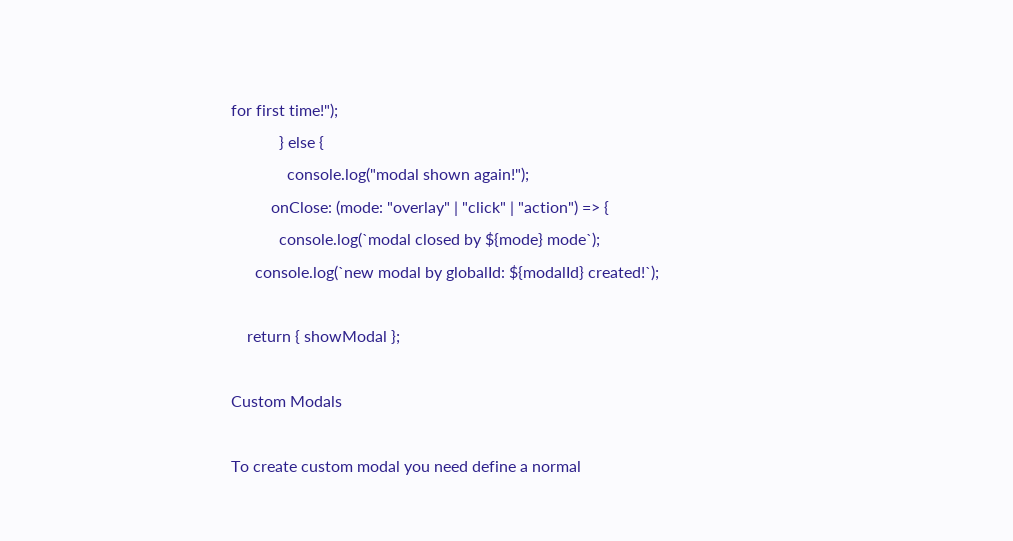for first time!");
            } else {
              console.log("modal shown again!");
          onClose: (mode: "overlay" | "click" | "action") => {
            console.log(`modal closed by ${mode} mode`);
      console.log(`new modal by globalId: ${modalId} created!`);

    return { showModal };

Custom Modals

To create custom modal you need define a normal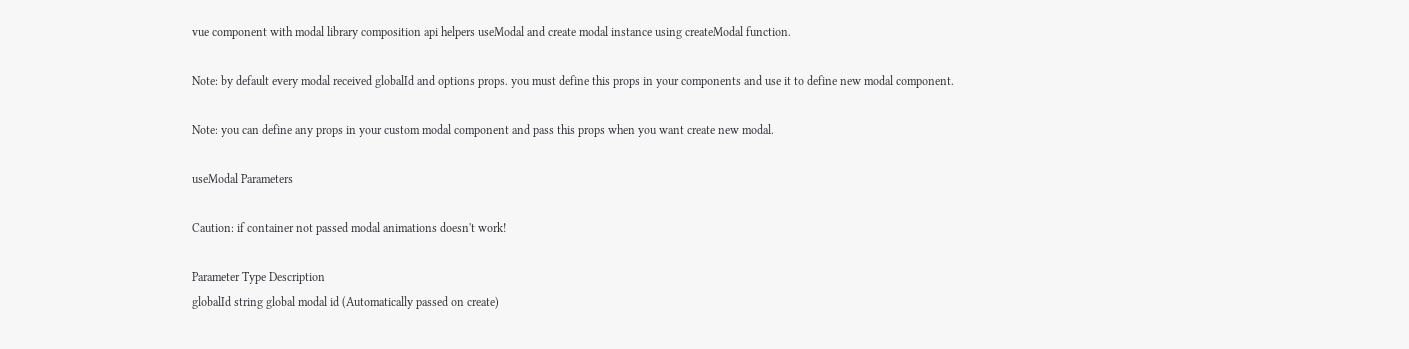vue component with modal library composition api helpers useModal and create modal instance using createModal function.

Note: by default every modal received globalId and options props. you must define this props in your components and use it to define new modal component.

Note: you can define any props in your custom modal component and pass this props when you want create new modal.

useModal Parameters

Caution: if container not passed modal animations doesn't work!

Parameter Type Description
globalId string global modal id (Automatically passed on create)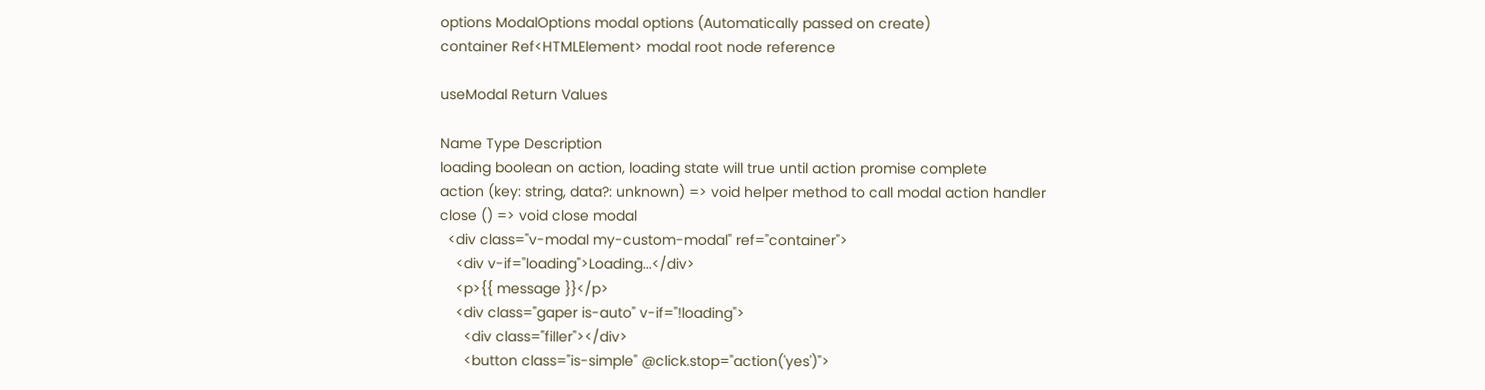options ModalOptions modal options (Automatically passed on create)
container Ref<HTMLElement> modal root node reference

useModal Return Values

Name Type Description
loading boolean on action, loading state will true until action promise complete
action (key: string, data?: unknown) => void helper method to call modal action handler
close () => void close modal
  <div class="v-modal my-custom-modal" ref="container">
    <div v-if="loading">Loading...</div>
    <p>{{ message }}</p>
    <div class="gaper is-auto" v-if="!loading">
      <div class="filler"></div>
      <button class="is-simple" @click.stop="action('yes')">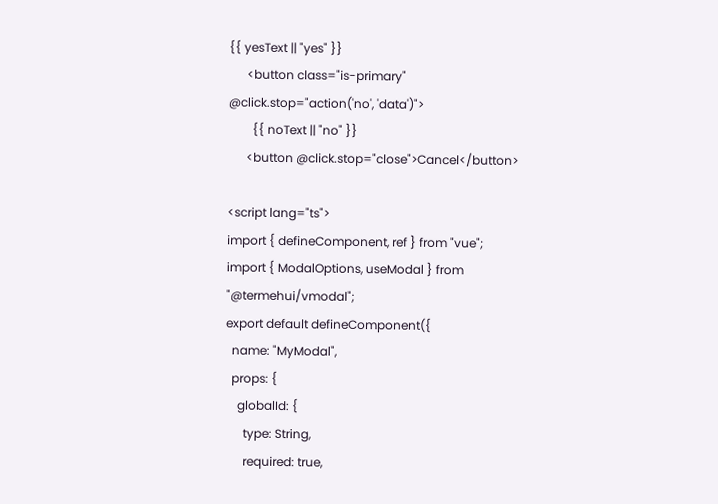{{ yesText || "yes" }}
      <button class="is-primary" @click.stop="action('no', 'data')">
        {{ noText || "no" }}
      <button @click.stop="close">Cancel</button>

<script lang="ts">
import { defineComponent, ref } from "vue";
import { ModalOptions, useModal } from "@termehui/vmodal";
export default defineComponent({
  name: "MyModal",
  props: {
    globalId: {
      type: String,
      required: true,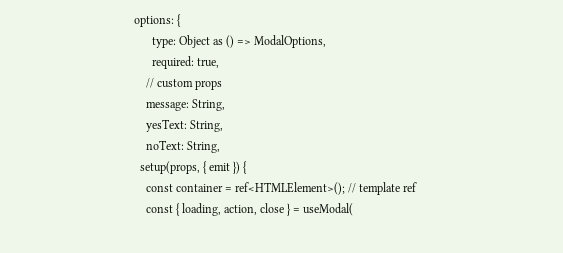options: {
      type: Object as () => ModalOptions,
      required: true,
    // custom props
    message: String,
    yesText: String,
    noText: String,
  setup(props, { emit }) {
    const container = ref<HTMLElement>(); // template ref
    const { loading, action, close } = useModal(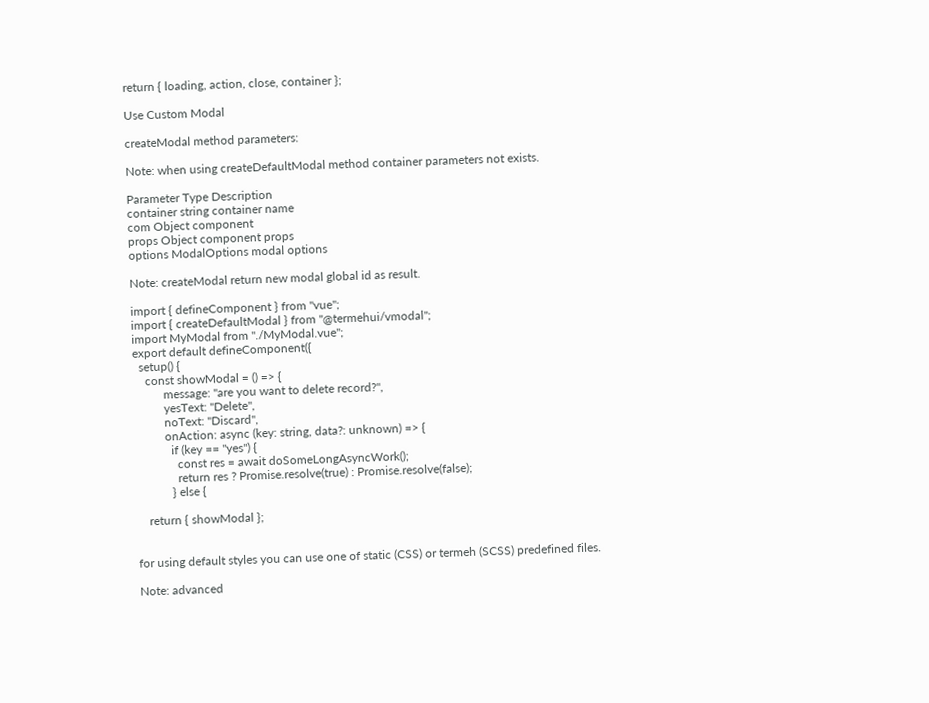return { loading, action, close, container };

Use Custom Modal

createModal method parameters:

Note: when using createDefaultModal method container parameters not exists.

Parameter Type Description
container string container name
com Object component
props Object component props
options ModalOptions modal options

Note: createModal return new modal global id as result.

import { defineComponent } from "vue";
import { createDefaultModal } from "@termehui/vmodal";
import MyModal from "./MyModal.vue";
export default defineComponent({
  setup() {
    const showModal = () => {
          message: "are you want to delete record?",
          yesText: "Delete",
          noText: "Discard",
          onAction: async (key: string, data?: unknown) => {
            if (key == "yes") {
              const res = await doSomeLongAsyncWork();
              return res ? Promise.resolve(true) : Promise.resolve(false);
            } else {

    return { showModal };


for using default styles you can use one of static (CSS) or termeh (SCSS) predefined files.

Note: advanced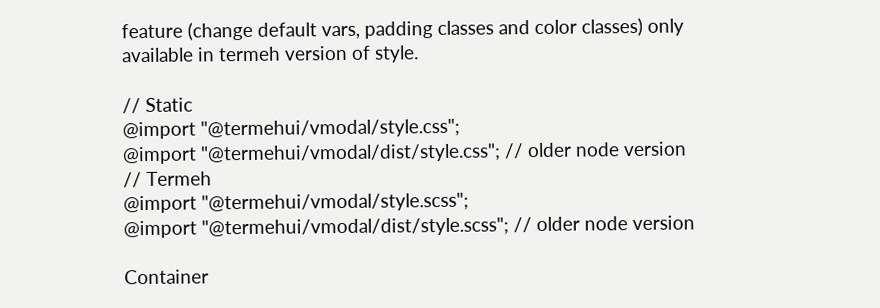feature (change default vars, padding classes and color classes) only available in termeh version of style.

// Static
@import "@termehui/vmodal/style.css";
@import "@termehui/vmodal/dist/style.css"; // older node version
// Termeh
@import "@termehui/vmodal/style.scss";
@import "@termehui/vmodal/dist/style.scss"; // older node version

Container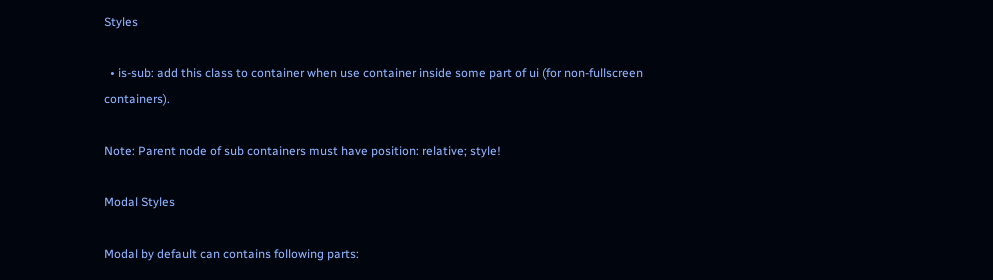Styles

  • is-sub: add this class to container when use container inside some part of ui (for non-fullscreen containers).

Note: Parent node of sub containers must have position: relative; style!

Modal Styles

Modal by default can contains following parts: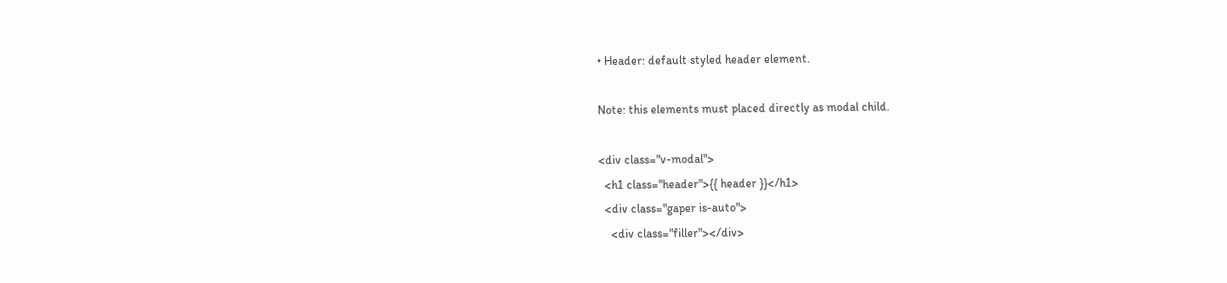• Header: default styled header element.

Note: this elements must placed directly as modal child.

<div class="v-modal">
  <h1 class="header">{{ header }}</h1>
  <div class="gaper is-auto">
    <div class="filler"></div>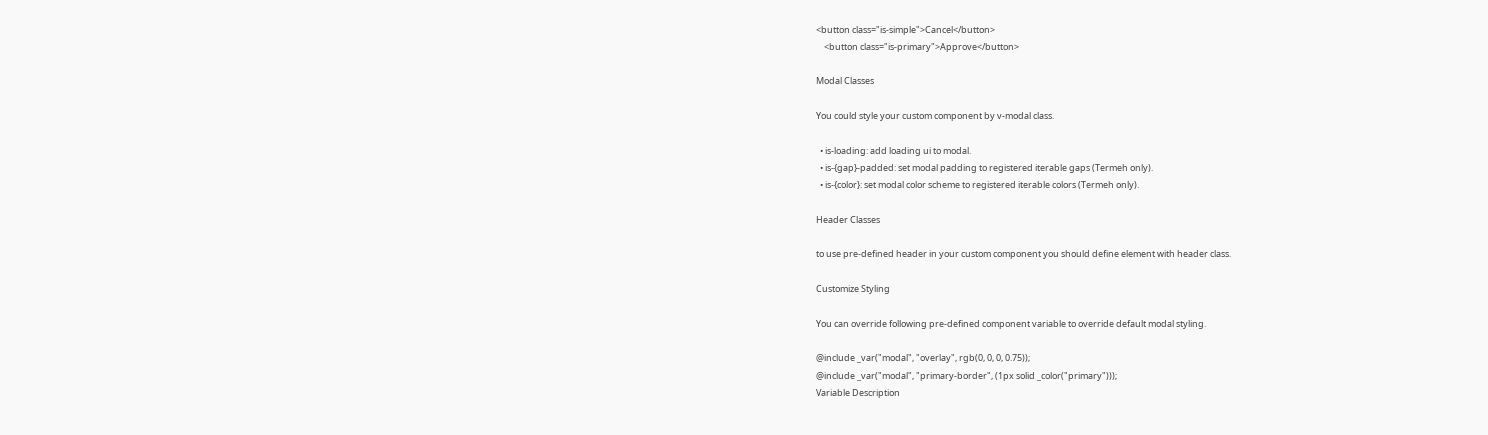<button class="is-simple">Cancel</button>
    <button class="is-primary">Approve</button>

Modal Classes

You could style your custom component by v-modal class.

  • is-loading: add loading ui to modal.
  • is-{gap}-padded: set modal padding to registered iterable gaps (Termeh only).
  • is-{color}: set modal color scheme to registered iterable colors (Termeh only).

Header Classes

to use pre-defined header in your custom component you should define element with header class.

Customize Styling

You can override following pre-defined component variable to override default modal styling.

@include _var("modal", "overlay", rgb(0, 0, 0, 0.75));
@include _var("modal", "primary-border", (1px solid _color("primary")));
Variable Description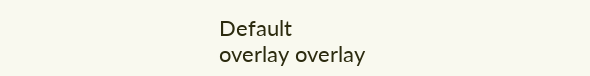Default
overlay overlay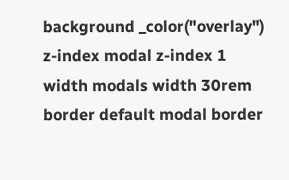background _color("overlay")
z-index modal z-index 1
width modals width 30rem
border default modal border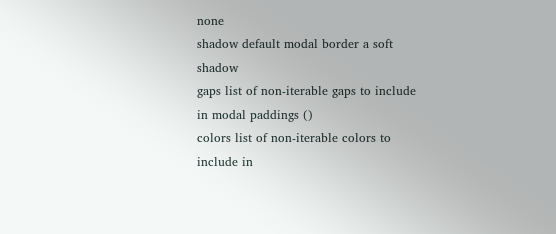none
shadow default modal border a soft shadow
gaps list of non-iterable gaps to include in modal paddings ()
colors list of non-iterable colors to include in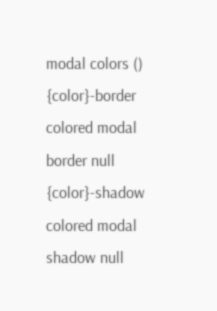modal colors ()
{color}-border colored modal border null
{color}-shadow colored modal shadow null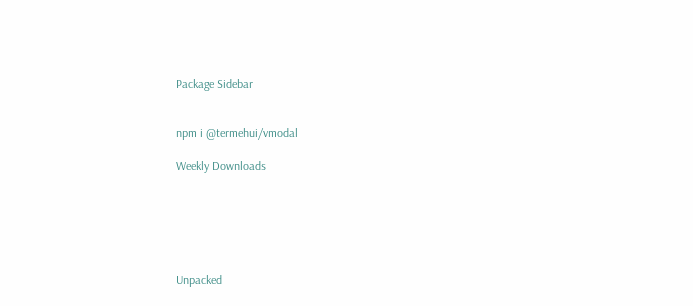Package Sidebar


npm i @termehui/vmodal

Weekly Downloads






Unpacked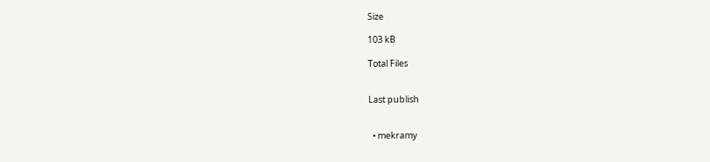Size

103 kB

Total Files


Last publish


  • mekramy